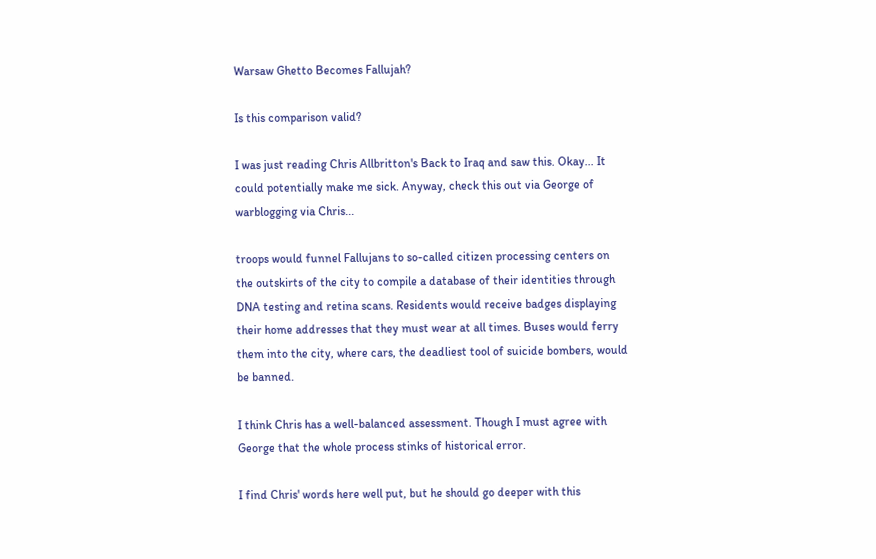Warsaw Ghetto Becomes Fallujah?

Is this comparison valid?

I was just reading Chris Allbritton's Back to Iraq and saw this. Okay... It could potentially make me sick. Anyway, check this out via George of warblogging via Chris...

troops would funnel Fallujans to so-called citizen processing centers on the outskirts of the city to compile a database of their identities through DNA testing and retina scans. Residents would receive badges displaying their home addresses that they must wear at all times. Buses would ferry them into the city, where cars, the deadliest tool of suicide bombers, would be banned.

I think Chris has a well-balanced assessment. Though I must agree with George that the whole process stinks of historical error.

I find Chris' words here well put, but he should go deeper with this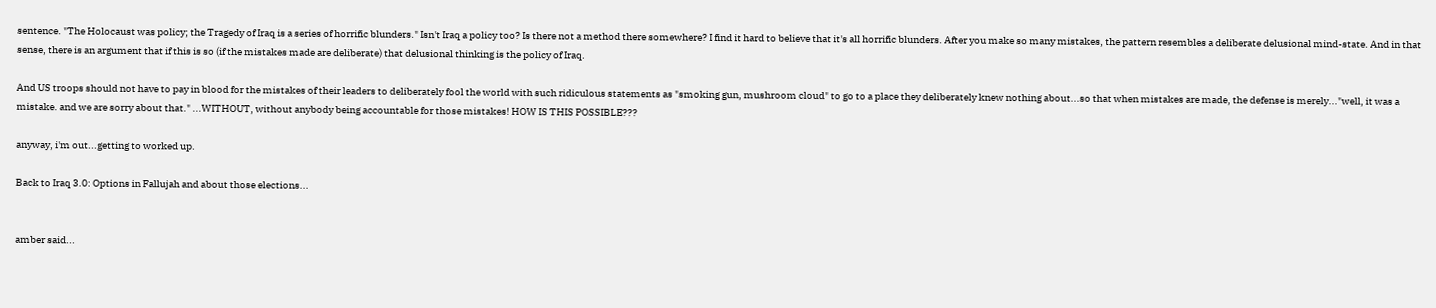sentence. "The Holocaust was policy; the Tragedy of Iraq is a series of horrific blunders." Isn't Iraq a policy too? Is there not a method there somewhere? I find it hard to believe that it's all horrific blunders. After you make so many mistakes, the pattern resembles a deliberate delusional mind-state. And in that sense, there is an argument that if this is so (if the mistakes made are deliberate) that delusional thinking is the policy of Iraq.

And US troops should not have to pay in blood for the mistakes of their leaders to deliberately fool the world with such ridiculous statements as "smoking gun, mushroom cloud" to go to a place they deliberately knew nothing about...so that when mistakes are made, the defense is merely..."well, it was a mistake. and we are sorry about that." ...WITHOUT, without anybody being accountable for those mistakes! HOW IS THIS POSSIBLE???

anyway, i'm out...getting to worked up.

Back to Iraq 3.0: Options in Fallujah and about those elections...


amber said...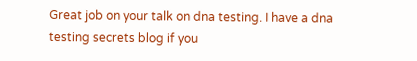Great job on your talk on dna testing. I have a dna testing secrets blog if you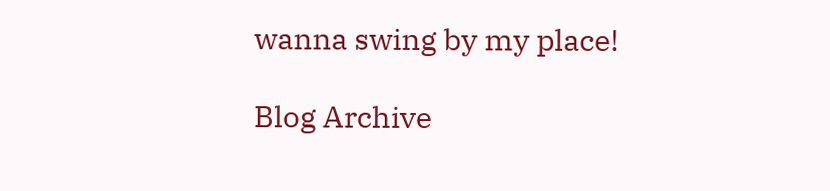wanna swing by my place!

Blog Archive